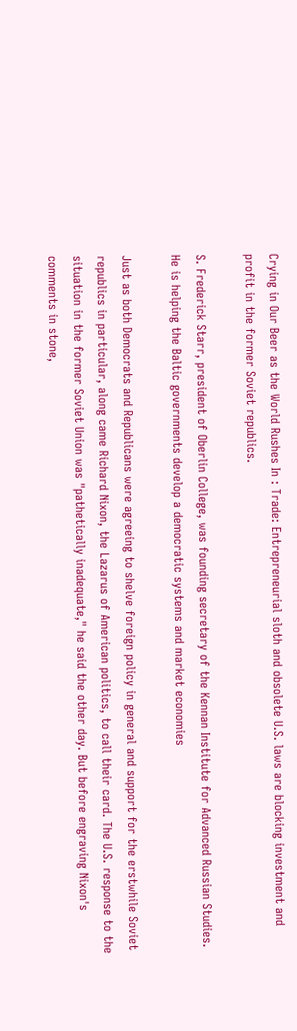Crying in Our Beer as the World Rushes In : Trade: Entrepreneurial sloth and obsolete U.S. laws are blocking investment and profit in the former Soviet republics.

S. Frederick Starr, president of Oberlin College, was founding secretary of the Kennan Institute for Advanced Russian Studies. He is helping the Baltic governments develop a democratic systems and market economies

Just as both Democrats and Republicans were agreeing to shelve foreign policy in general and support for the erstwhile Soviet republics in particular, along came Richard Nixon, the Lazarus of American politics, to call their card. The U.S. response to the situation in the former Soviet Union was "pathetically inadequate," he said the other day. But before engraving Nixon's comments in stone,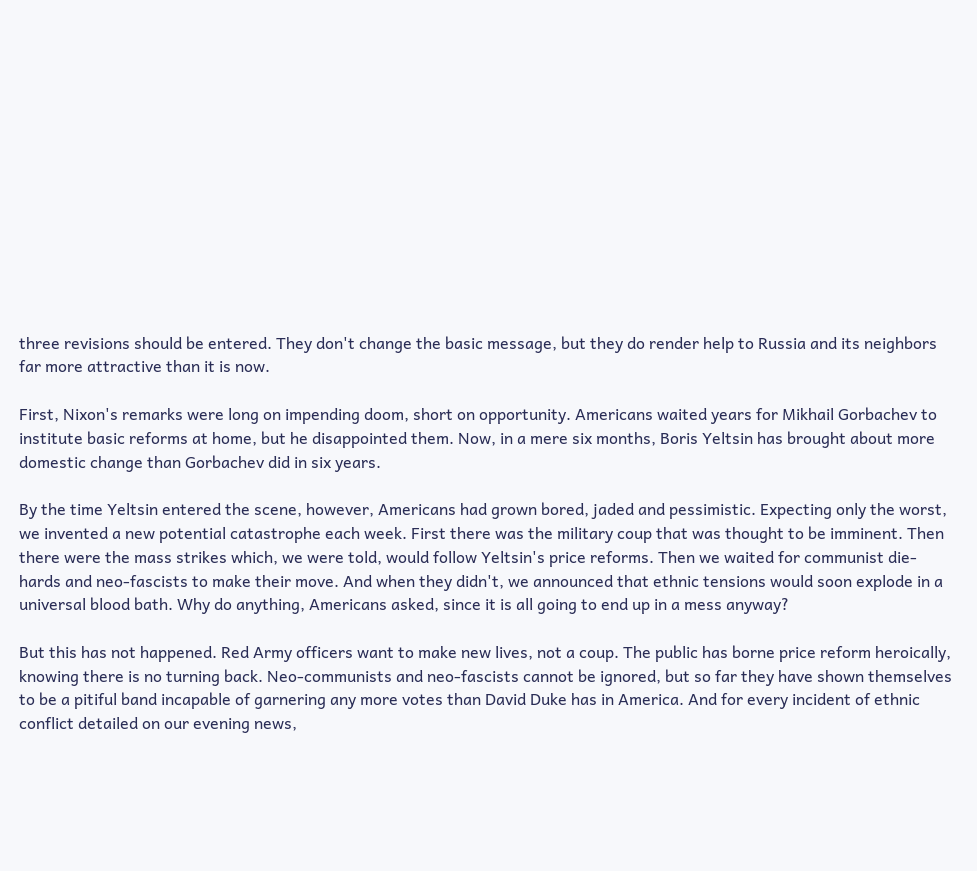three revisions should be entered. They don't change the basic message, but they do render help to Russia and its neighbors far more attractive than it is now.

First, Nixon's remarks were long on impending doom, short on opportunity. Americans waited years for Mikhail Gorbachev to institute basic reforms at home, but he disappointed them. Now, in a mere six months, Boris Yeltsin has brought about more domestic change than Gorbachev did in six years.

By the time Yeltsin entered the scene, however, Americans had grown bored, jaded and pessimistic. Expecting only the worst, we invented a new potential catastrophe each week. First there was the military coup that was thought to be imminent. Then there were the mass strikes which, we were told, would follow Yeltsin's price reforms. Then we waited for communist die-hards and neo-fascists to make their move. And when they didn't, we announced that ethnic tensions would soon explode in a universal blood bath. Why do anything, Americans asked, since it is all going to end up in a mess anyway?

But this has not happened. Red Army officers want to make new lives, not a coup. The public has borne price reform heroically, knowing there is no turning back. Neo-communists and neo-fascists cannot be ignored, but so far they have shown themselves to be a pitiful band incapable of garnering any more votes than David Duke has in America. And for every incident of ethnic conflict detailed on our evening news,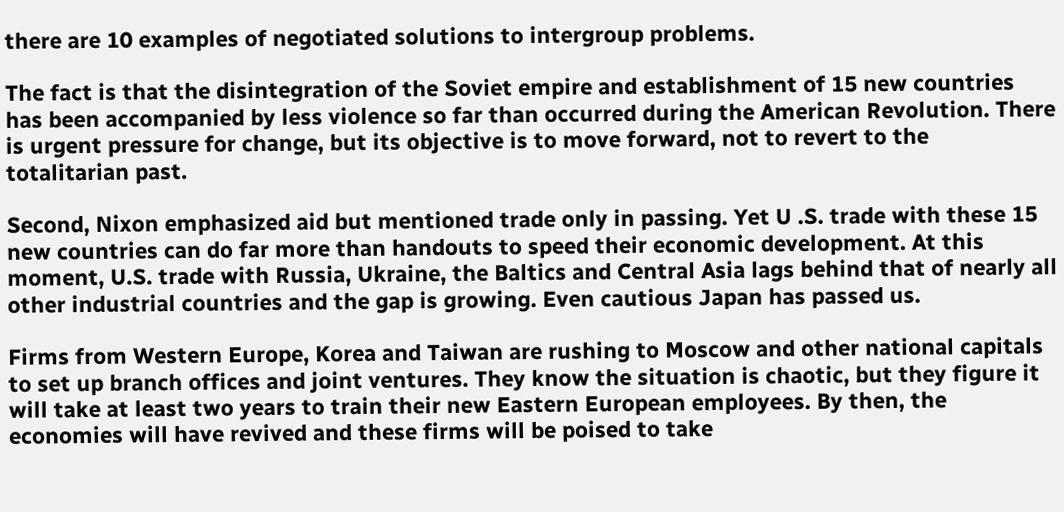there are 10 examples of negotiated solutions to intergroup problems.

The fact is that the disintegration of the Soviet empire and establishment of 15 new countries has been accompanied by less violence so far than occurred during the American Revolution. There is urgent pressure for change, but its objective is to move forward, not to revert to the totalitarian past.

Second, Nixon emphasized aid but mentioned trade only in passing. Yet U .S. trade with these 15 new countries can do far more than handouts to speed their economic development. At this moment, U.S. trade with Russia, Ukraine, the Baltics and Central Asia lags behind that of nearly all other industrial countries and the gap is growing. Even cautious Japan has passed us.

Firms from Western Europe, Korea and Taiwan are rushing to Moscow and other national capitals to set up branch offices and joint ventures. They know the situation is chaotic, but they figure it will take at least two years to train their new Eastern European employees. By then, the economies will have revived and these firms will be poised to take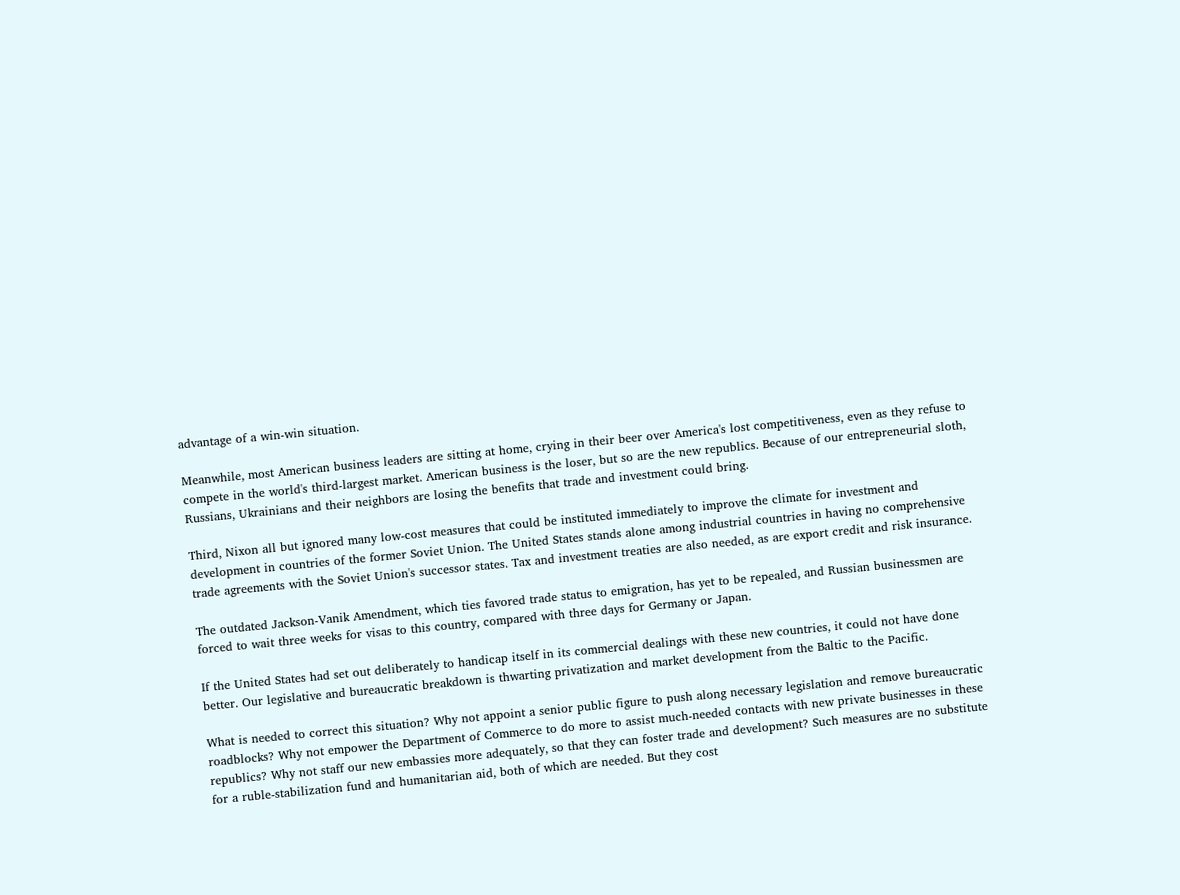advantage of a win-win situation.

Meanwhile, most American business leaders are sitting at home, crying in their beer over America's lost competitiveness, even as they refuse to compete in the world's third-largest market. American business is the loser, but so are the new republics. Because of our entrepreneurial sloth, Russians, Ukrainians and their neighbors are losing the benefits that trade and investment could bring.

Third, Nixon all but ignored many low-cost measures that could be instituted immediately to improve the climate for investment and development in countries of the former Soviet Union. The United States stands alone among industrial countries in having no comprehensive trade agreements with the Soviet Union's successor states. Tax and investment treaties are also needed, as are export credit and risk insurance.

The outdated Jackson-Vanik Amendment, which ties favored trade status to emigration, has yet to be repealed, and Russian businessmen are forced to wait three weeks for visas to this country, compared with three days for Germany or Japan.

If the United States had set out deliberately to handicap itself in its commercial dealings with these new countries, it could not have done better. Our legislative and bureaucratic breakdown is thwarting privatization and market development from the Baltic to the Pacific.

What is needed to correct this situation? Why not appoint a senior public figure to push along necessary legislation and remove bureaucratic roadblocks? Why not empower the Department of Commerce to do more to assist much-needed contacts with new private businesses in these republics? Why not staff our new embassies more adequately, so that they can foster trade and development? Such measures are no substitute for a ruble-stabilization fund and humanitarian aid, both of which are needed. But they cost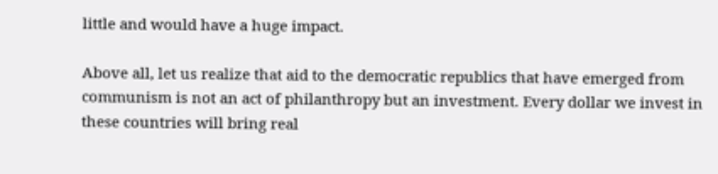little and would have a huge impact.

Above all, let us realize that aid to the democratic republics that have emerged from communism is not an act of philanthropy but an investment. Every dollar we invest in these countries will bring real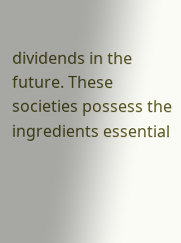dividends in the future. These societies possess the ingredients essential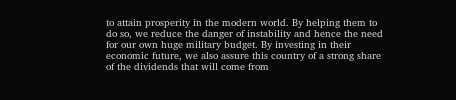to attain prosperity in the modern world. By helping them to do so, we reduce the danger of instability and hence the need for our own huge military budget. By investing in their economic future, we also assure this country of a strong share of the dividends that will come from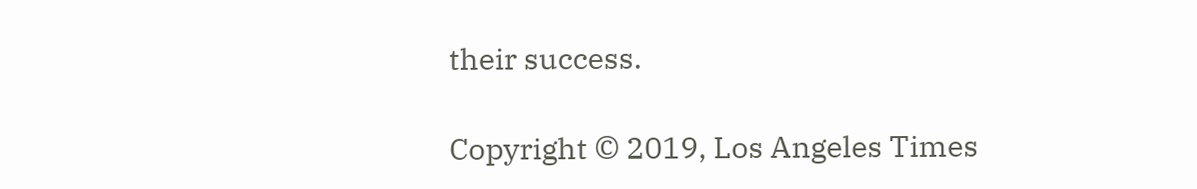their success.

Copyright © 2019, Los Angeles Times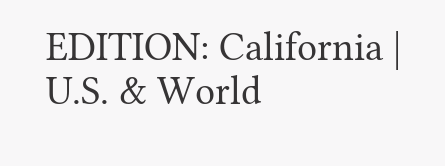EDITION: California | U.S. & World